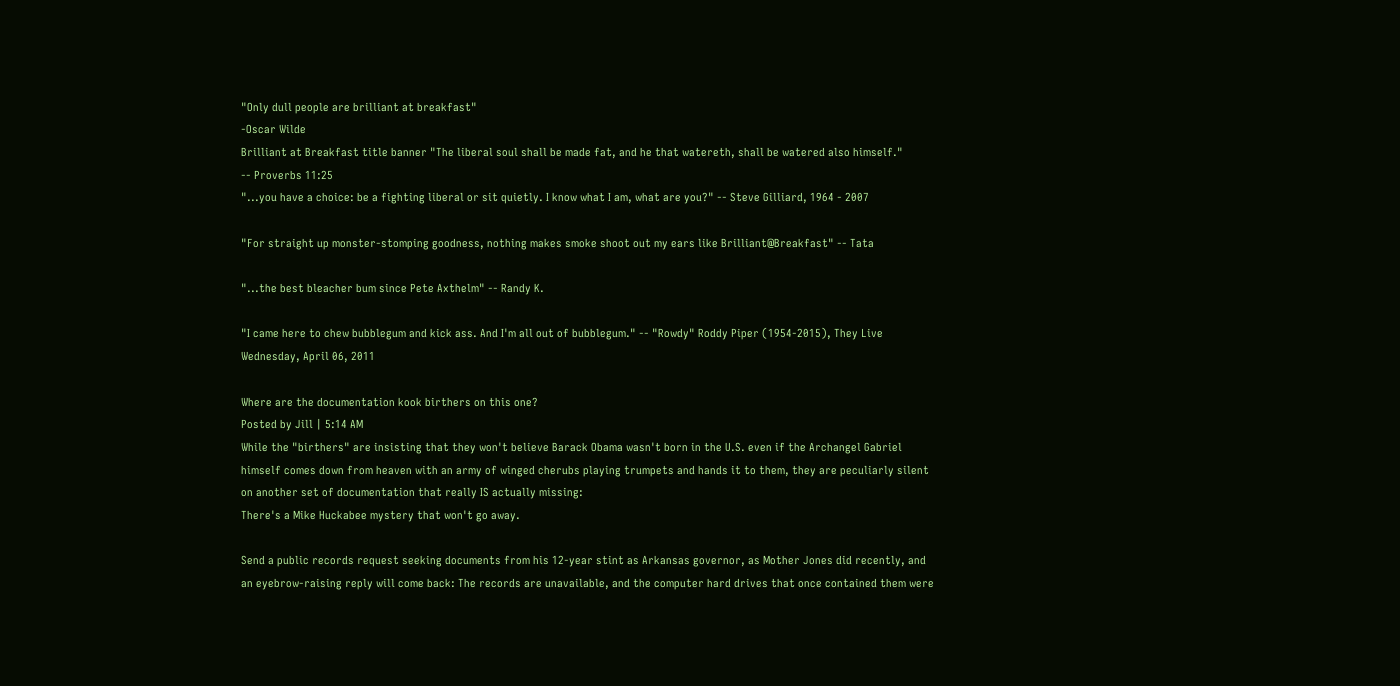"Only dull people are brilliant at breakfast"
-Oscar Wilde
Brilliant at Breakfast title banner "The liberal soul shall be made fat, and he that watereth, shall be watered also himself."
-- Proverbs 11:25
"...you have a choice: be a fighting liberal or sit quietly. I know what I am, what are you?" -- Steve Gilliard, 1964 - 2007

"For straight up monster-stomping goodness, nothing makes smoke shoot out my ears like Brilliant@Breakfast" -- Tata

"...the best bleacher bum since Pete Axthelm" -- Randy K.

"I came here to chew bubblegum and kick ass. And I'm all out of bubblegum." -- "Rowdy" Roddy Piper (1954-2015), They Live
Wednesday, April 06, 2011

Where are the documentation kook birthers on this one?
Posted by Jill | 5:14 AM
While the "birthers" are insisting that they won't believe Barack Obama wasn't born in the U.S. even if the Archangel Gabriel himself comes down from heaven with an army of winged cherubs playing trumpets and hands it to them, they are peculiarly silent on another set of documentation that really IS actually missing:
There's a Mike Huckabee mystery that won't go away.

Send a public records request seeking documents from his 12-year stint as Arkansas governor, as Mother Jones did recently, and an eyebrow-raising reply will come back: The records are unavailable, and the computer hard drives that once contained them were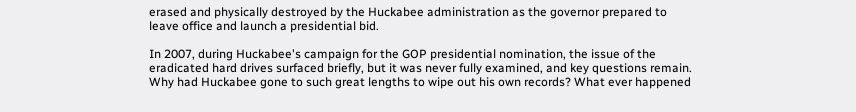erased and physically destroyed by the Huckabee administration as the governor prepared to leave office and launch a presidential bid.

In 2007, during Huckabee's campaign for the GOP presidential nomination, the issue of the eradicated hard drives surfaced briefly, but it was never fully examined, and key questions remain. Why had Huckabee gone to such great lengths to wipe out his own records? What ever happened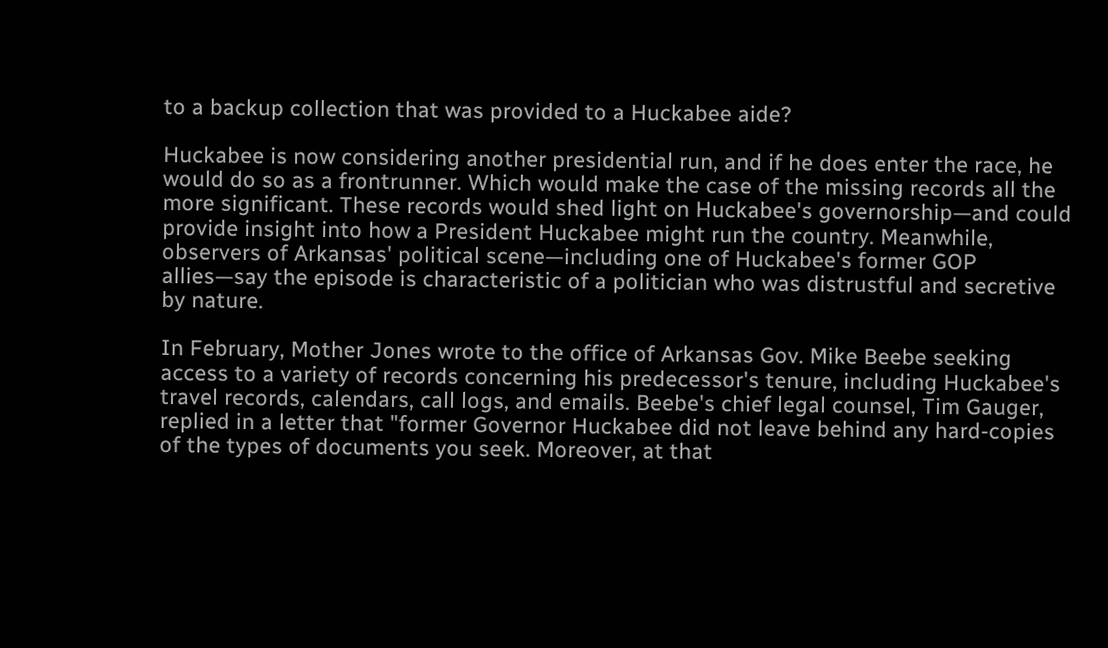to a backup collection that was provided to a Huckabee aide?

Huckabee is now considering another presidential run, and if he does enter the race, he would do so as a frontrunner. Which would make the case of the missing records all the more significant. These records would shed light on Huckabee's governorship—and could provide insight into how a President Huckabee might run the country. Meanwhile, observers of Arkansas' political scene—including one of Huckabee's former GOP allies—say the episode is characteristic of a politician who was distrustful and secretive by nature.

In February, Mother Jones wrote to the office of Arkansas Gov. Mike Beebe seeking access to a variety of records concerning his predecessor's tenure, including Huckabee's travel records, calendars, call logs, and emails. Beebe's chief legal counsel, Tim Gauger, replied in a letter that "former Governor Huckabee did not leave behind any hard-copies of the types of documents you seek. Moreover, at that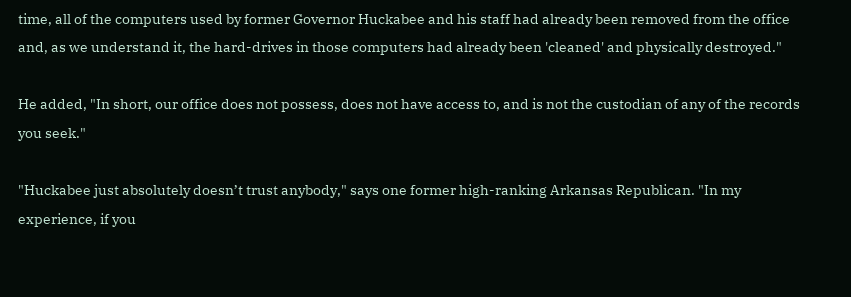time, all of the computers used by former Governor Huckabee and his staff had already been removed from the office and, as we understand it, the hard-drives in those computers had already been 'cleaned' and physically destroyed."

He added, "In short, our office does not possess, does not have access to, and is not the custodian of any of the records you seek."

"Huckabee just absolutely doesn’t trust anybody," says one former high-ranking Arkansas Republican. "In my experience, if you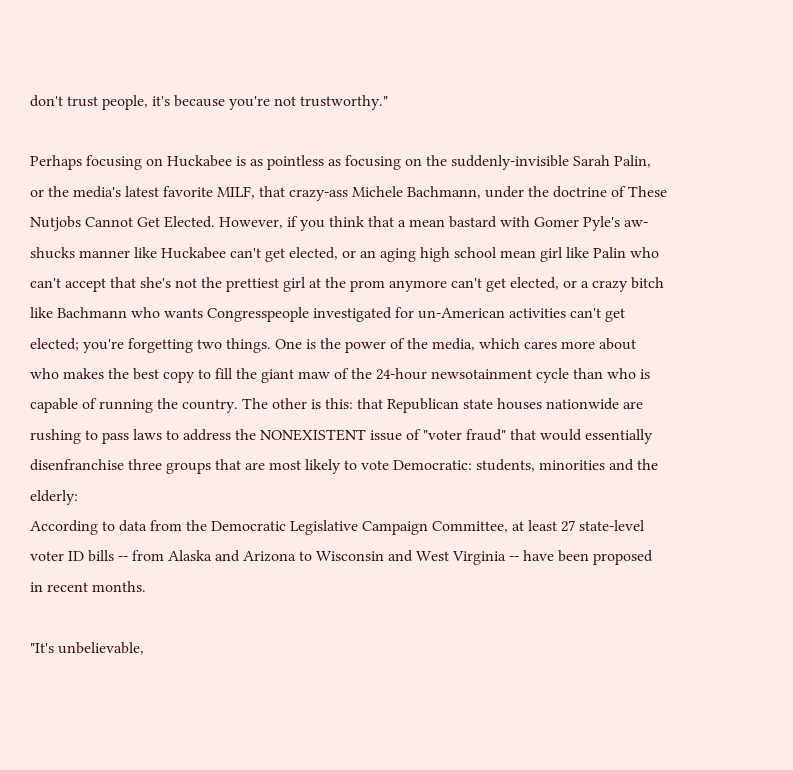don't trust people, it's because you're not trustworthy."

Perhaps focusing on Huckabee is as pointless as focusing on the suddenly-invisible Sarah Palin, or the media's latest favorite MILF, that crazy-ass Michele Bachmann, under the doctrine of These Nutjobs Cannot Get Elected. However, if you think that a mean bastard with Gomer Pyle's aw-shucks manner like Huckabee can't get elected, or an aging high school mean girl like Palin who can't accept that she's not the prettiest girl at the prom anymore can't get elected, or a crazy bitch like Bachmann who wants Congresspeople investigated for un-American activities can't get elected; you're forgetting two things. One is the power of the media, which cares more about who makes the best copy to fill the giant maw of the 24-hour newsotainment cycle than who is capable of running the country. The other is this: that Republican state houses nationwide are rushing to pass laws to address the NONEXISTENT issue of "voter fraud" that would essentially disenfranchise three groups that are most likely to vote Democratic: students, minorities and the elderly:
According to data from the Democratic Legislative Campaign Committee, at least 27 state-level voter ID bills -- from Alaska and Arizona to Wisconsin and West Virginia -- have been proposed in recent months.

"It's unbelievable,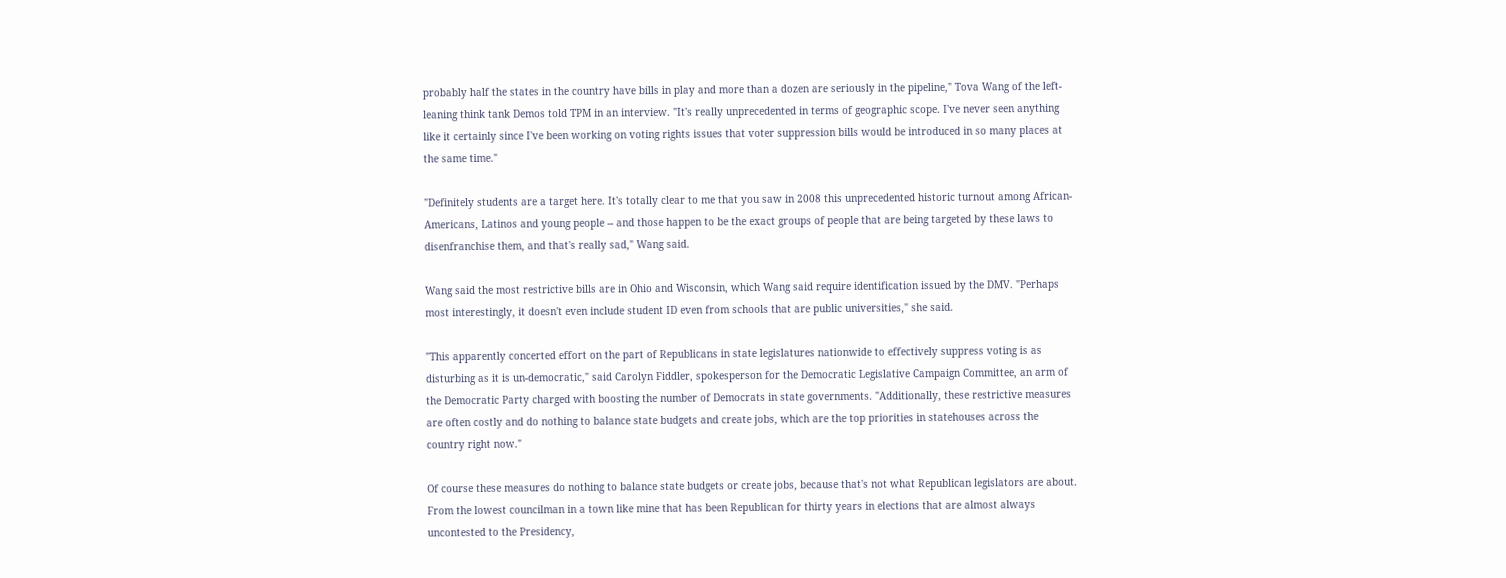probably half the states in the country have bills in play and more than a dozen are seriously in the pipeline," Tova Wang of the left-leaning think tank Demos told TPM in an interview. "It's really unprecedented in terms of geographic scope. I've never seen anything like it certainly since I've been working on voting rights issues that voter suppression bills would be introduced in so many places at the same time."

"Definitely students are a target here. It's totally clear to me that you saw in 2008 this unprecedented historic turnout among African-Americans, Latinos and young people -- and those happen to be the exact groups of people that are being targeted by these laws to disenfranchise them, and that's really sad," Wang said.

Wang said the most restrictive bills are in Ohio and Wisconsin, which Wang said require identification issued by the DMV. "Perhaps most interestingly, it doesn't even include student ID even from schools that are public universities," she said.

"This apparently concerted effort on the part of Republicans in state legislatures nationwide to effectively suppress voting is as disturbing as it is un-democratic," said Carolyn Fiddler, spokesperson for the Democratic Legislative Campaign Committee, an arm of the Democratic Party charged with boosting the number of Democrats in state governments. "Additionally, these restrictive measures are often costly and do nothing to balance state budgets and create jobs, which are the top priorities in statehouses across the country right now."

Of course these measures do nothing to balance state budgets or create jobs, because that's not what Republican legislators are about. From the lowest councilman in a town like mine that has been Republican for thirty years in elections that are almost always uncontested to the Presidency,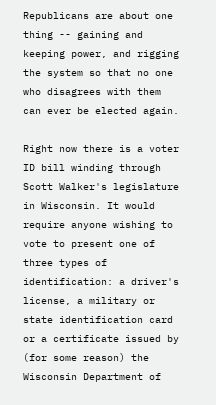Republicans are about one thing -- gaining and keeping power, and rigging the system so that no one who disagrees with them can ever be elected again.

Right now there is a voter ID bill winding through Scott Walker's legislature in Wisconsin. It would require anyone wishing to vote to present one of three types of identification: a driver's license, a military or state identification card or a certificate issued by (for some reason) the Wisconsin Department of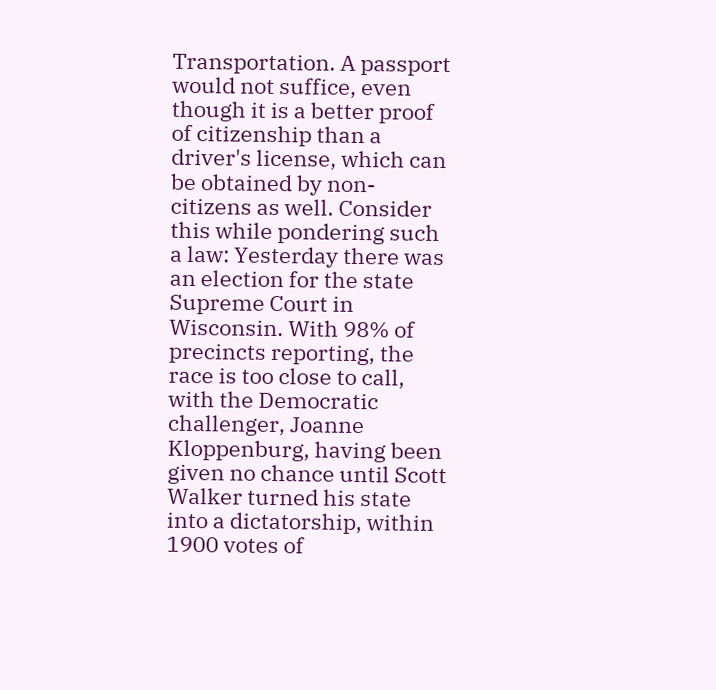Transportation. A passport would not suffice, even though it is a better proof of citizenship than a driver's license, which can be obtained by non-citizens as well. Consider this while pondering such a law: Yesterday there was an election for the state Supreme Court in Wisconsin. With 98% of precincts reporting, the race is too close to call, with the Democratic challenger, Joanne Kloppenburg, having been given no chance until Scott Walker turned his state into a dictatorship, within 1900 votes of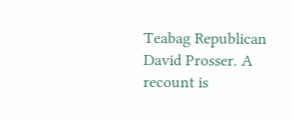Teabag Republican David Prosser. A recount is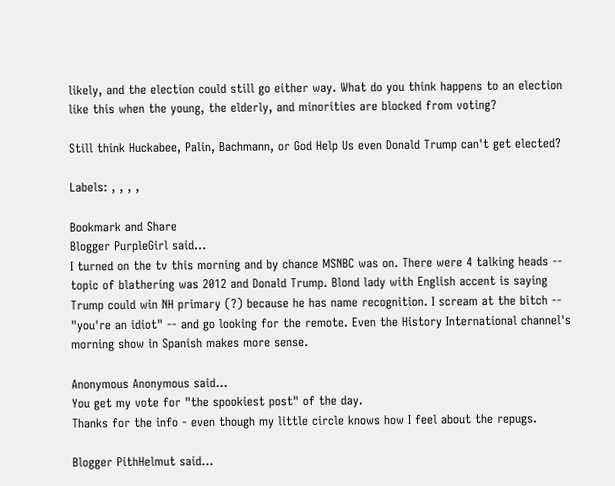likely, and the election could still go either way. What do you think happens to an election like this when the young, the elderly, and minorities are blocked from voting?

Still think Huckabee, Palin, Bachmann, or God Help Us even Donald Trump can't get elected?

Labels: , , , ,

Bookmark and Share
Blogger PurpleGirl said...
I turned on the tv this morning and by chance MSNBC was on. There were 4 talking heads -- topic of blathering was 2012 and Donald Trump. Blond lady with English accent is saying Trump could win NH primary (?) because he has name recognition. I scream at the bitch -- "you're an idiot" -- and go looking for the remote. Even the History International channel's morning show in Spanish makes more sense.

Anonymous Anonymous said...
You get my vote for "the spookiest post" of the day.
Thanks for the info - even though my little circle knows how I feel about the repugs.

Blogger PithHelmut said...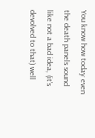You know how today even the death panels sound like not a bad idea, (it's devolved to that) well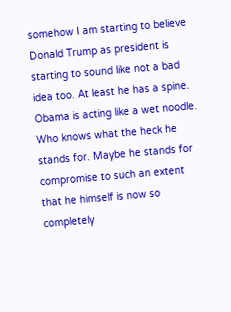somehow I am starting to believe Donald Trump as president is starting to sound like not a bad idea too. At least he has a spine. Obama is acting like a wet noodle. Who knows what the heck he stands for. Maybe he stands for compromise to such an extent that he himself is now so completely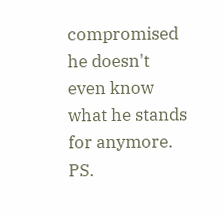compromised he doesn't even know what he stands for anymore. PS.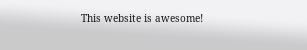This website is awesome!